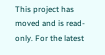This project has moved and is read-only. For the latest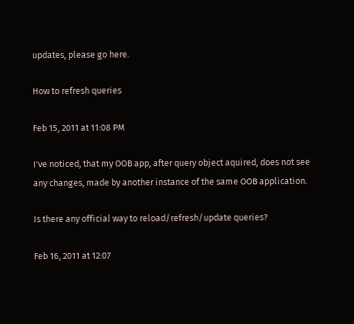updates, please go here.

How to refresh queries

Feb 15, 2011 at 11:08 PM

I've noticed, that my OOB app, after query object aquired, does not see any changes, made by another instance of the same OOB application.

Is there any official way to reload/refresh/update queries?

Feb 16, 2011 at 12:07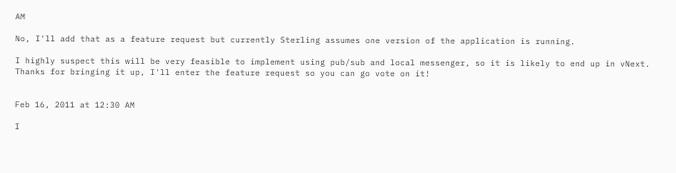AM

No, I'll add that as a feature request but currently Sterling assumes one version of the application is running.

I highly suspect this will be very feasible to implement using pub/sub and local messenger, so it is likely to end up in vNext. Thanks for bringing it up, I'll enter the feature request so you can go vote on it!


Feb 16, 2011 at 12:30 AM

I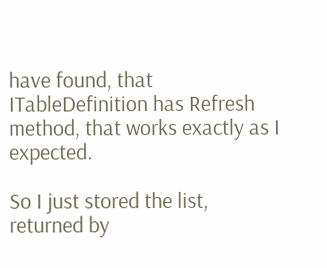have found, that ITableDefinition has Refresh method, that works exactly as I expected.

So I just stored the list, returned by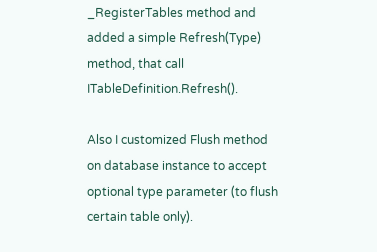_RegisterTables method and added a simple Refresh(Type) method, that call ITableDefinition.Refresh().

Also I customized Flush method on database instance to accept optional type parameter (to flush certain table only).